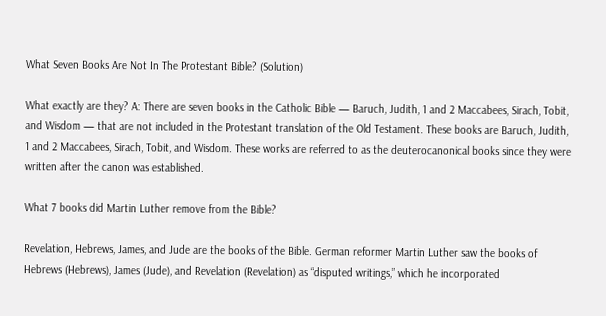What Seven Books Are Not In The Protestant Bible? (Solution)

What exactly are they? A: There are seven books in the Catholic Bible — Baruch, Judith, 1 and 2 Maccabees, Sirach, Tobit, and Wisdom — that are not included in the Protestant translation of the Old Testament. These books are Baruch, Judith, 1 and 2 Maccabees, Sirach, Tobit, and Wisdom. These works are referred to as the deuterocanonical books since they were written after the canon was established.

What 7 books did Martin Luther remove from the Bible?

Revelation, Hebrews, James, and Jude are the books of the Bible. German reformer Martin Luther saw the books of Hebrews (Hebrews), James (Jude), and Revelation (Revelation) as “disputed writings,” which he incorporated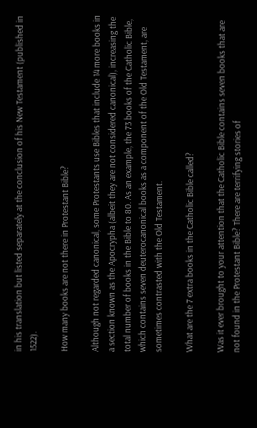in his translation but listed separately at the conclusion of his New Testament (published in 1522).

How many books are not there in Protestant Bible?

Although not regarded canonical, some Protestants use Bibles that include 14 more books in a section known as the Apocrypha (albeit they are not considered canonical), increasing the total number of books in the Bible to 80. As an example, the 73 books of the Catholic Bible, which contains seven deuterocanonical books as a component of the Old Testament, are sometimes contrasted with the Old Testament.

What are the 7 extra books in the Catholic Bible called?

Was it ever brought to your attention that the Catholic Bible contains seven books that are not found in the Protestant Bible? There are terrifying stories of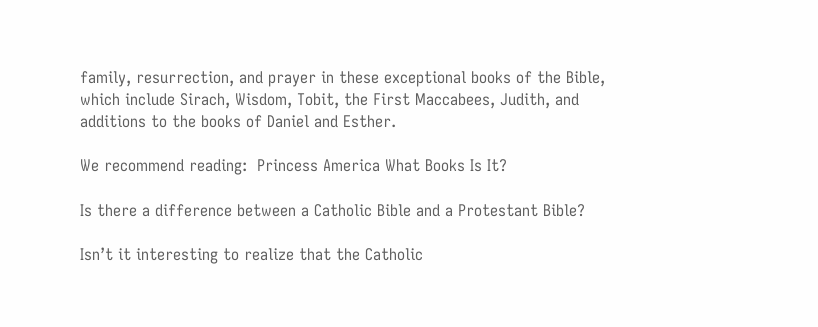family, resurrection, and prayer in these exceptional books of the Bible, which include Sirach, Wisdom, Tobit, the First Maccabees, Judith, and additions to the books of Daniel and Esther.

We recommend reading:  Princess America What Books Is It?

Is there a difference between a Catholic Bible and a Protestant Bible?

Isn’t it interesting to realize that the Catholic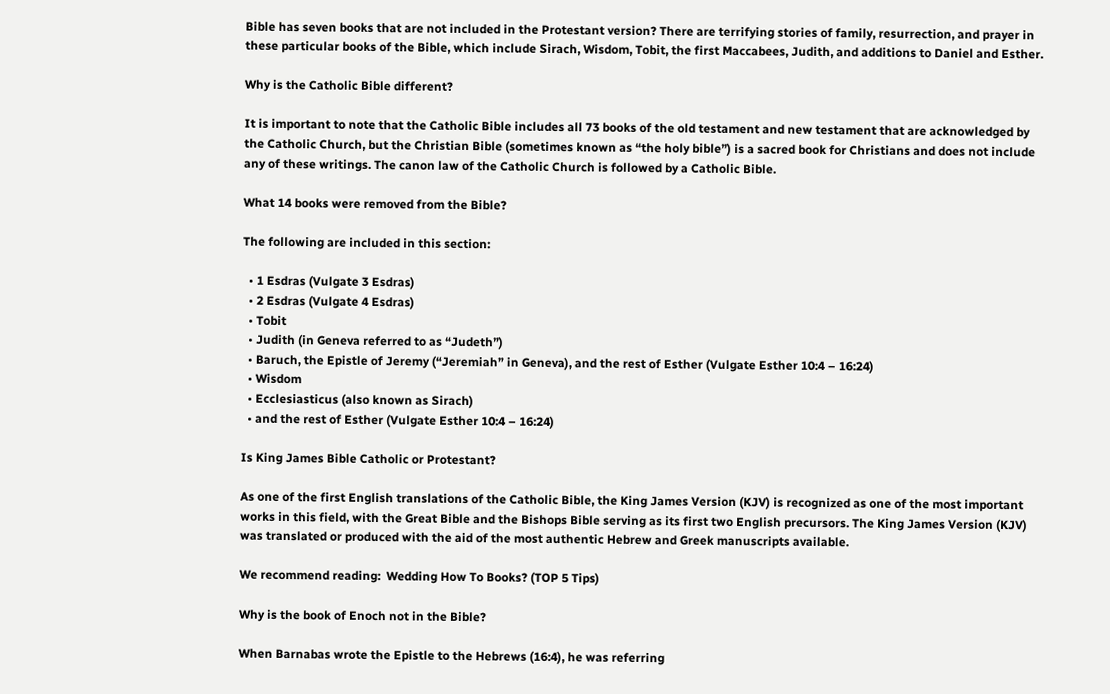Bible has seven books that are not included in the Protestant version? There are terrifying stories of family, resurrection, and prayer in these particular books of the Bible, which include Sirach, Wisdom, Tobit, the first Maccabees, Judith, and additions to Daniel and Esther.

Why is the Catholic Bible different?

It is important to note that the Catholic Bible includes all 73 books of the old testament and new testament that are acknowledged by the Catholic Church, but the Christian Bible (sometimes known as “the holy bible”) is a sacred book for Christians and does not include any of these writings. The canon law of the Catholic Church is followed by a Catholic Bible.

What 14 books were removed from the Bible?

The following are included in this section:

  • 1 Esdras (Vulgate 3 Esdras)
  • 2 Esdras (Vulgate 4 Esdras)
  • Tobit
  • Judith (in Geneva referred to as “Judeth”)
  • Baruch, the Epistle of Jeremy (“Jeremiah” in Geneva), and the rest of Esther (Vulgate Esther 10:4 – 16:24)
  • Wisdom
  • Ecclesiasticus (also known as Sirach)
  • and the rest of Esther (Vulgate Esther 10:4 – 16:24)

Is King James Bible Catholic or Protestant?

As one of the first English translations of the Catholic Bible, the King James Version (KJV) is recognized as one of the most important works in this field, with the Great Bible and the Bishops Bible serving as its first two English precursors. The King James Version (KJV) was translated or produced with the aid of the most authentic Hebrew and Greek manuscripts available.

We recommend reading:  Wedding How To Books? (TOP 5 Tips)

Why is the book of Enoch not in the Bible?

When Barnabas wrote the Epistle to the Hebrews (16:4), he was referring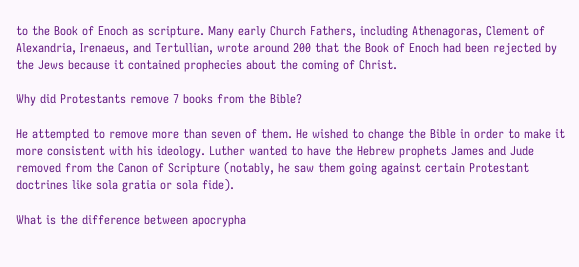to the Book of Enoch as scripture. Many early Church Fathers, including Athenagoras, Clement of Alexandria, Irenaeus, and Tertullian, wrote around 200 that the Book of Enoch had been rejected by the Jews because it contained prophecies about the coming of Christ.

Why did Protestants remove 7 books from the Bible?

He attempted to remove more than seven of them. He wished to change the Bible in order to make it more consistent with his ideology. Luther wanted to have the Hebrew prophets James and Jude removed from the Canon of Scripture (notably, he saw them going against certain Protestant doctrines like sola gratia or sola fide).

What is the difference between apocrypha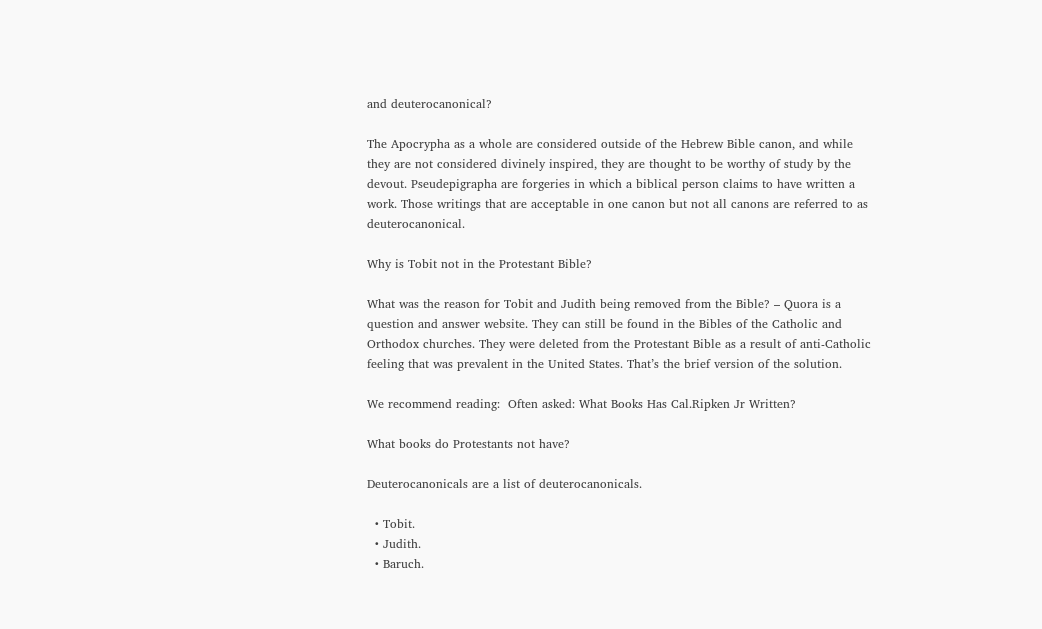and deuterocanonical?

The Apocrypha as a whole are considered outside of the Hebrew Bible canon, and while they are not considered divinely inspired, they are thought to be worthy of study by the devout. Pseudepigrapha are forgeries in which a biblical person claims to have written a work. Those writings that are acceptable in one canon but not all canons are referred to as deuterocanonical.

Why is Tobit not in the Protestant Bible?

What was the reason for Tobit and Judith being removed from the Bible? – Quora is a question and answer website. They can still be found in the Bibles of the Catholic and Orthodox churches. They were deleted from the Protestant Bible as a result of anti-Catholic feeling that was prevalent in the United States. That’s the brief version of the solution.

We recommend reading:  Often asked: What Books Has Cal.Ripken Jr Written?

What books do Protestants not have?

Deuterocanonicals are a list of deuterocanonicals.

  • Tobit.
  • Judith.
  • Baruch.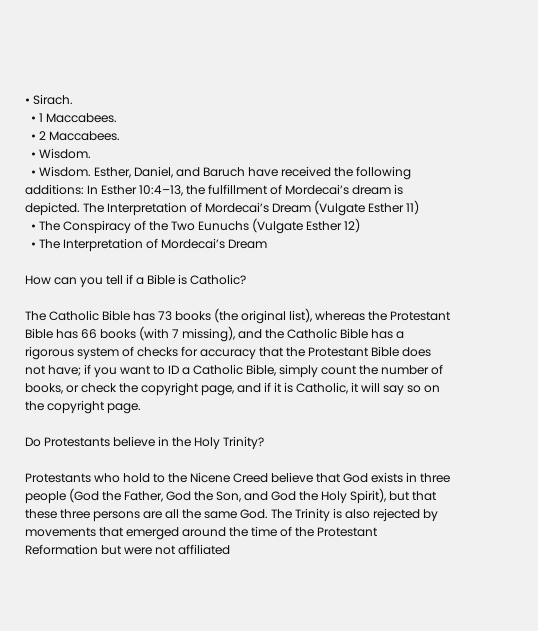• Sirach.
  • 1 Maccabees.
  • 2 Maccabees.
  • Wisdom.
  • Wisdom. Esther, Daniel, and Baruch have received the following additions: In Esther 10:4–13, the fulfillment of Mordecai’s dream is depicted. The Interpretation of Mordecai’s Dream (Vulgate Esther 11)
  • The Conspiracy of the Two Eunuchs (Vulgate Esther 12)
  • The Interpretation of Mordecai’s Dream

How can you tell if a Bible is Catholic?

The Catholic Bible has 73 books (the original list), whereas the Protestant Bible has 66 books (with 7 missing), and the Catholic Bible has a rigorous system of checks for accuracy that the Protestant Bible does not have; if you want to ID a Catholic Bible, simply count the number of books, or check the copyright page, and if it is Catholic, it will say so on the copyright page.

Do Protestants believe in the Holy Trinity?

Protestants who hold to the Nicene Creed believe that God exists in three people (God the Father, God the Son, and God the Holy Spirit), but that these three persons are all the same God. The Trinity is also rejected by movements that emerged around the time of the Protestant Reformation but were not affiliated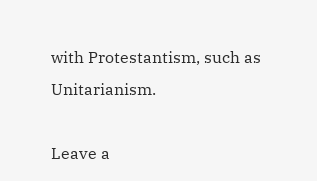with Protestantism, such as Unitarianism.

Leave a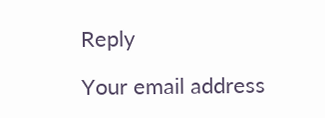Reply

Your email address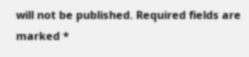will not be published. Required fields are marked *